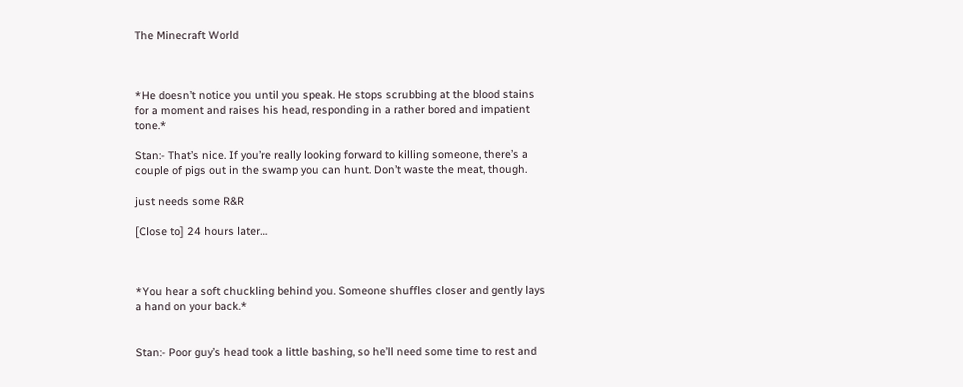The Minecraft World



*He doesn’t notice you until you speak. He stops scrubbing at the blood stains for a moment and raises his head, responding in a rather bored and impatient tone.*

Stan:- That’s nice. If you’re really looking forward to killing someone, there’s a couple of pigs out in the swamp you can hunt. Don’t waste the meat, though.

just needs some R&R

[Close to] 24 hours later…



*You hear a soft chuckling behind you. Someone shuffles closer and gently lays a hand on your back.*


Stan:- Poor guy’s head took a little bashing, so he’ll need some time to rest and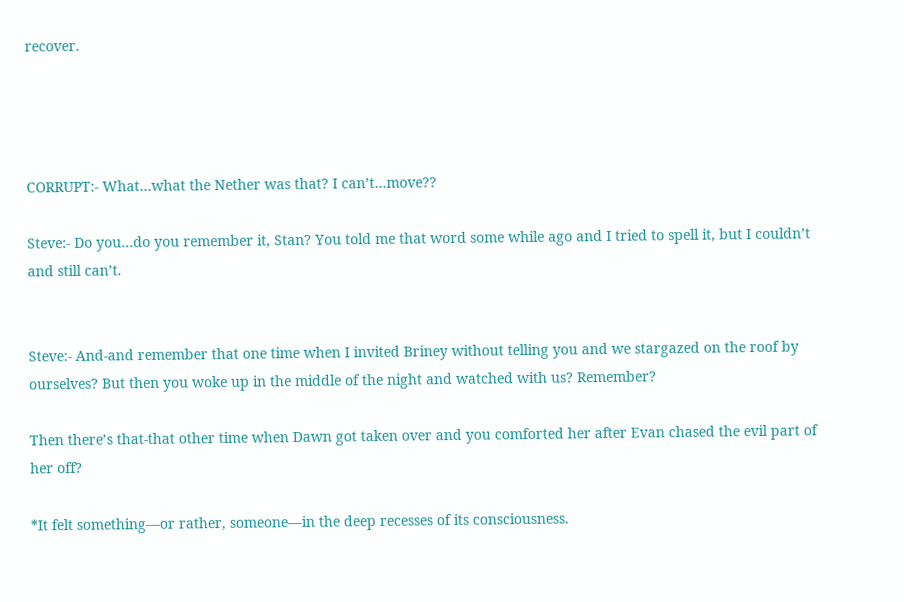recover.




CORRUPT:- What…what the Nether was that? I can’t…move??

Steve:- Do you…do you remember it, Stan? You told me that word some while ago and I tried to spell it, but I couldn’t and still can’t.


Steve:- And-and remember that one time when I invited Briney without telling you and we stargazed on the roof by ourselves? But then you woke up in the middle of the night and watched with us? Remember?

Then there’s that-that other time when Dawn got taken over and you comforted her after Evan chased the evil part of her off?

*It felt something—or rather, someone—in the deep recesses of its consciousness.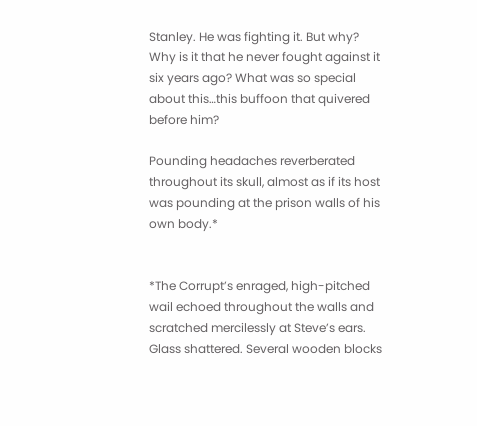Stanley. He was fighting it. But why? Why is it that he never fought against it six years ago? What was so special about this…this buffoon that quivered before him?

Pounding headaches reverberated throughout its skull, almost as if its host was pounding at the prison walls of his own body.*


*The Corrupt’s enraged, high-pitched wail echoed throughout the walls and scratched mercilessly at Steve’s ears. Glass shattered. Several wooden blocks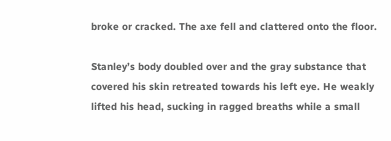broke or cracked. The axe fell and clattered onto the floor.

Stanley’s body doubled over and the gray substance that covered his skin retreated towards his left eye. He weakly lifted his head, sucking in ragged breaths while a small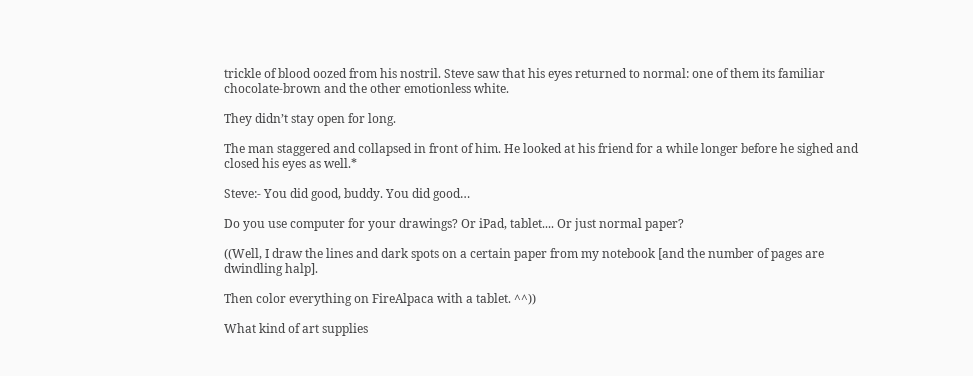trickle of blood oozed from his nostril. Steve saw that his eyes returned to normal: one of them its familiar chocolate-brown and the other emotionless white.

They didn’t stay open for long.

The man staggered and collapsed in front of him. He looked at his friend for a while longer before he sighed and closed his eyes as well.*

Steve:- You did good, buddy. You did good…

Do you use computer for your drawings? Or iPad, tablet.... Or just normal paper?

((Well, I draw the lines and dark spots on a certain paper from my notebook [and the number of pages are dwindling halp].

Then color everything on FireAlpaca with a tablet. ^^))

What kind of art supplies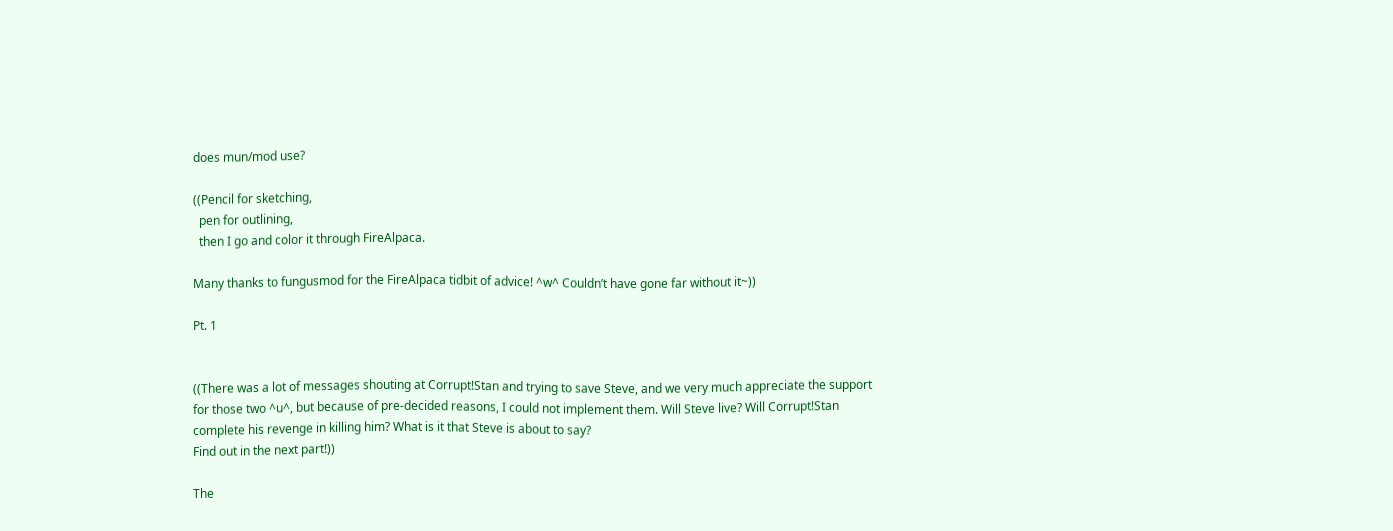does mun/mod use?

((Pencil for sketching,
  pen for outlining,
  then I go and color it through FireAlpaca.

Many thanks to fungusmod for the FireAlpaca tidbit of advice! ^w^ Couldn’t have gone far without it~))

Pt. 1


((There was a lot of messages shouting at Corrupt!Stan and trying to save Steve, and we very much appreciate the support for those two ^u^, but because of pre-decided reasons, I could not implement them. Will Steve live? Will Corrupt!Stan complete his revenge in killing him? What is it that Steve is about to say?
Find out in the next part!))

The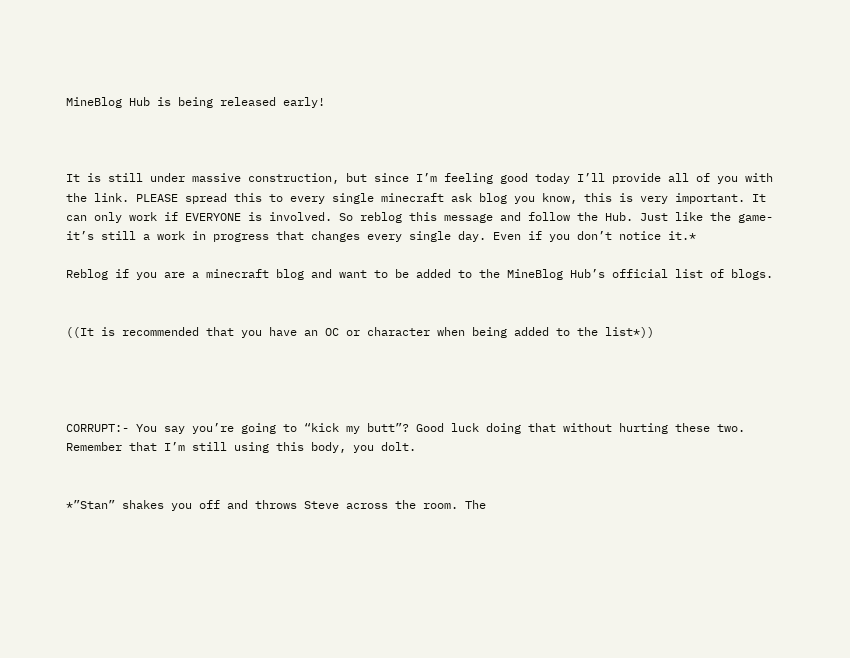MineBlog Hub is being released early!



It is still under massive construction, but since I’m feeling good today I’ll provide all of you with the link. PLEASE spread this to every single minecraft ask blog you know, this is very important. It can only work if EVERYONE is involved. So reblog this message and follow the Hub. Just like the game- it’s still a work in progress that changes every single day. Even if you don’t notice it.*

Reblog if you are a minecraft blog and want to be added to the MineBlog Hub’s official list of blogs.


((It is recommended that you have an OC or character when being added to the list*))




CORRUPT:- You say you’re going to “kick my butt”? Good luck doing that without hurting these two. Remember that I’m still using this body, you dolt.


*”Stan” shakes you off and throws Steve across the room. The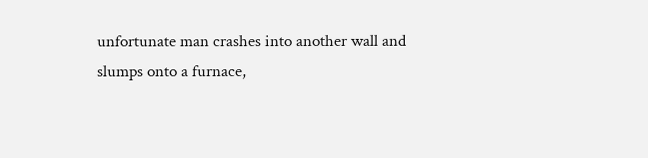unfortunate man crashes into another wall and slumps onto a furnace,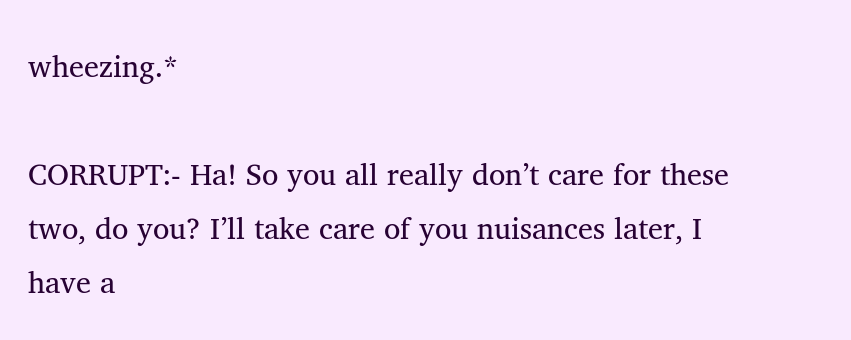wheezing.*

CORRUPT:- Ha! So you all really don’t care for these two, do you? I’ll take care of you nuisances later, I have a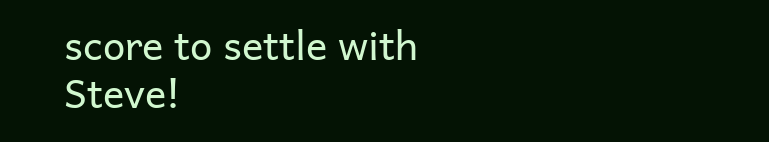score to settle with Steve!